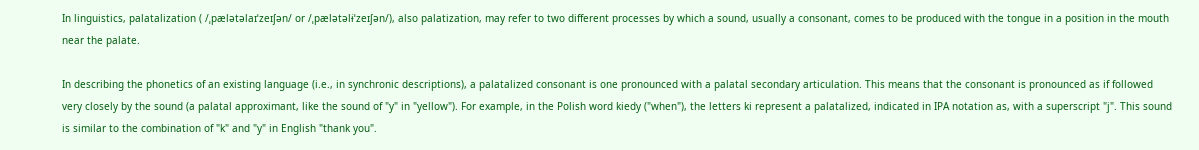In linguistics, palatalization ( /ˌpælətəlaɪˈzeɪʃən/ or /ˌpælətəlɨˈzeɪʃən/), also palatization, may refer to two different processes by which a sound, usually a consonant, comes to be produced with the tongue in a position in the mouth near the palate.

In describing the phonetics of an existing language (i.e., in synchronic descriptions), a palatalized consonant is one pronounced with a palatal secondary articulation. This means that the consonant is pronounced as if followed very closely by the sound (a palatal approximant, like the sound of "y" in "yellow"). For example, in the Polish word kiedy ("when"), the letters ki represent a palatalized, indicated in IPA notation as, with a superscript "j". This sound is similar to the combination of "k" and "y" in English "thank you".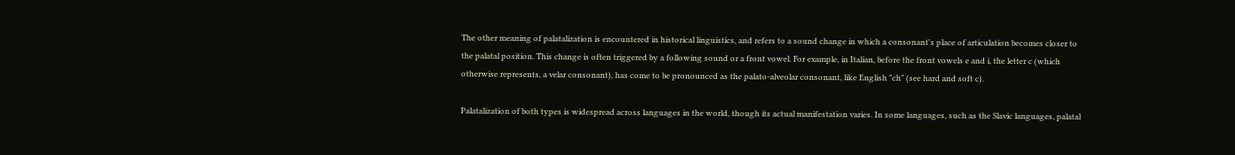The other meaning of palatalization is encountered in historical linguistics, and refers to a sound change in which a consonant's place of articulation becomes closer to the palatal position. This change is often triggered by a following sound or a front vowel. For example, in Italian, before the front vowels e and i, the letter c (which otherwise represents, a velar consonant), has come to be pronounced as the palato-alveolar consonant, like English "ch" (see hard and soft c).

Palatalization of both types is widespread across languages in the world, though its actual manifestation varies. In some languages, such as the Slavic languages, palatal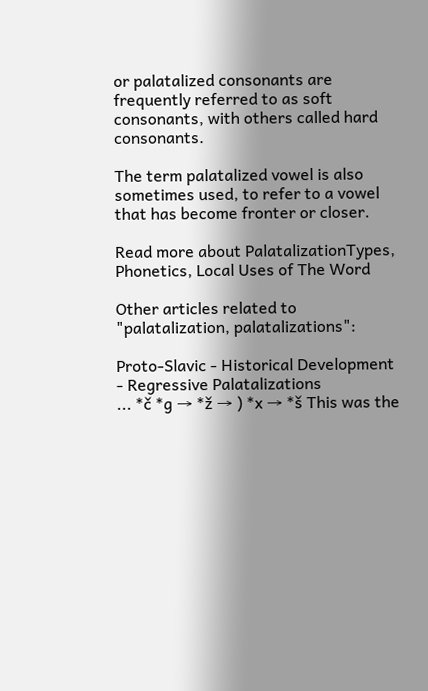or palatalized consonants are frequently referred to as soft consonants, with others called hard consonants.

The term palatalized vowel is also sometimes used, to refer to a vowel that has become fronter or closer.

Read more about PalatalizationTypes, Phonetics, Local Uses of The Word

Other articles related to "palatalization, palatalizations":

Proto-Slavic - Historical Development - Regressive Palatalizations
... *č *g → *ž → ) *x → *š This was the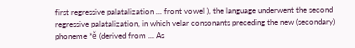first regressive palatalization ... front vowel ), the language underwent the second regressive palatalization, in which velar consonants preceding the new (secondary) phoneme *ě (derived from ... As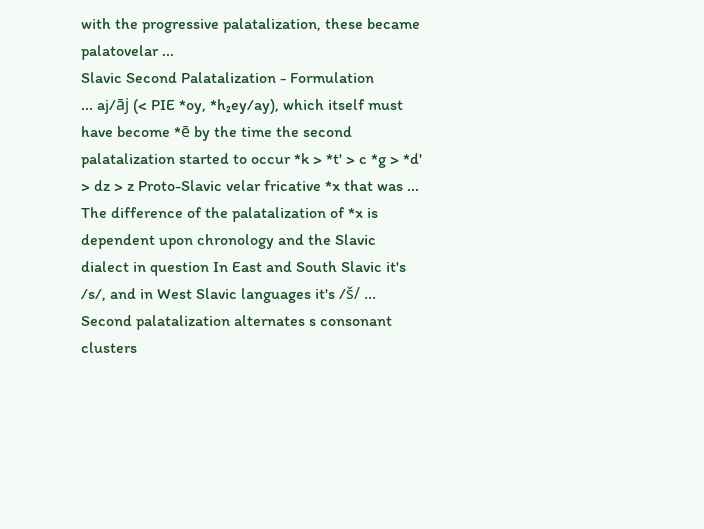with the progressive palatalization, these became palatovelar ...
Slavic Second Palatalization - Formulation
... aj/āj (< PIE *oy, *h₂ey/ay), which itself must have become *ē by the time the second palatalization started to occur *k > *t' > c *g > *d' > dz > z Proto-Slavic velar fricative *x that was ... The difference of the palatalization of *x is dependent upon chronology and the Slavic dialect in question In East and South Slavic it's /s/, and in West Slavic languages it's /š/ ... Second palatalization alternates s consonant clusters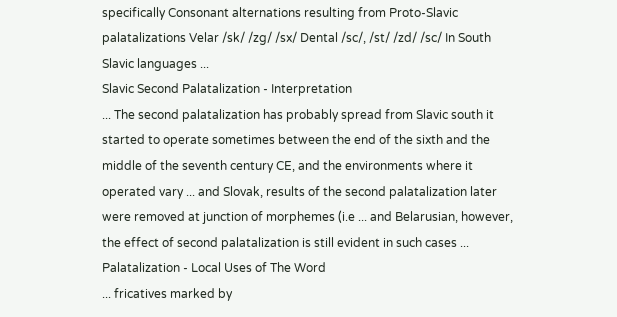specifically Consonant alternations resulting from Proto-Slavic palatalizations Velar /sk/ /zg/ /sx/ Dental /sc/, /st/ /zd/ /sc/ In South Slavic languages ...
Slavic Second Palatalization - Interpretation
... The second palatalization has probably spread from Slavic south it started to operate sometimes between the end of the sixth and the middle of the seventh century CE, and the environments where it operated vary ... and Slovak, results of the second palatalization later were removed at junction of morphemes (i.e ... and Belarusian, however, the effect of second palatalization is still evident in such cases ...
Palatalization - Local Uses of The Word
... fricatives marked by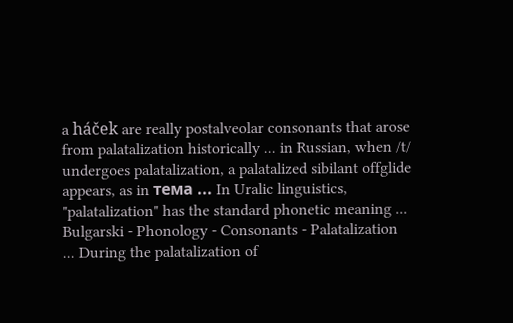a háček are really postalveolar consonants that arose from palatalization historically ... in Russian, when /t/ undergoes palatalization, a palatalized sibilant offglide appears, as in тема ... In Uralic linguistics, "palatalization" has the standard phonetic meaning ...
Bulgarski - Phonology - Consonants - Palatalization
... During the palatalization of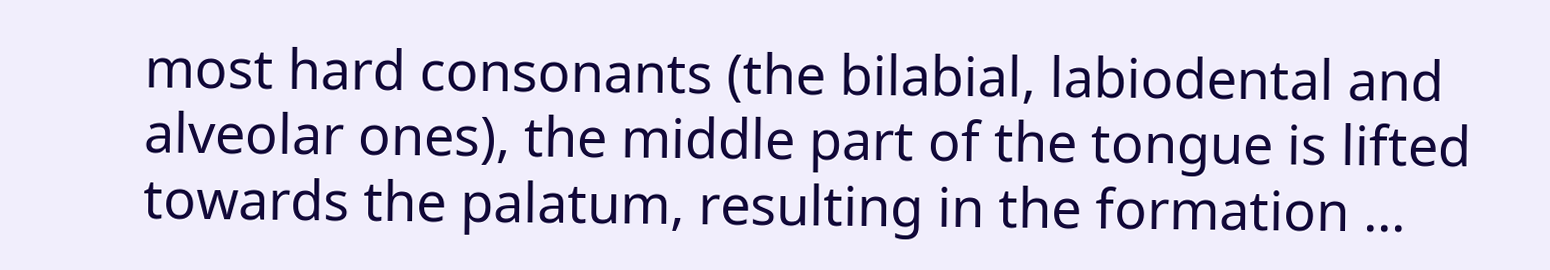most hard consonants (the bilabial, labiodental and alveolar ones), the middle part of the tongue is lifted towards the palatum, resulting in the formation ...